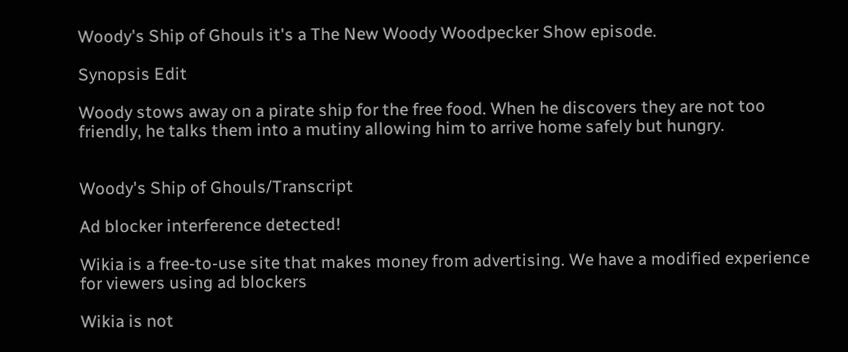Woody's Ship of Ghouls it's a The New Woody Woodpecker Show episode.

Synopsis Edit

Woody stows away on a pirate ship for the free food. When he discovers they are not too friendly, he talks them into a mutiny allowing him to arrive home safely but hungry.


Woody's Ship of Ghouls/Transcript

Ad blocker interference detected!

Wikia is a free-to-use site that makes money from advertising. We have a modified experience for viewers using ad blockers

Wikia is not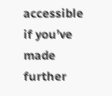accessible if you’ve made further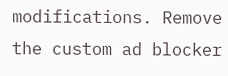modifications. Remove the custom ad blocker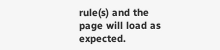rule(s) and the page will load as expected.